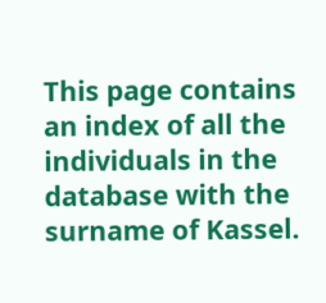This page contains an index of all the individuals in the database with the surname of Kassel.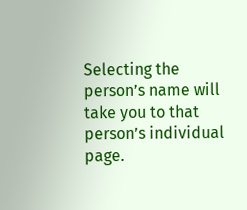Selecting the person’s name will take you to that person’s individual page.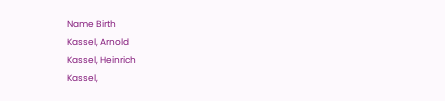Name Birth
Kassel, Arnold
Kassel, Heinrich
Kassel,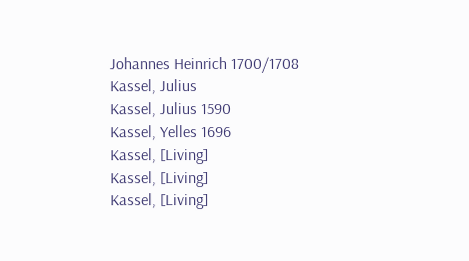Johannes Heinrich 1700/1708
Kassel, Julius
Kassel, Julius 1590
Kassel, Yelles 1696
Kassel, [Living]
Kassel, [Living]
Kassel, [Living]